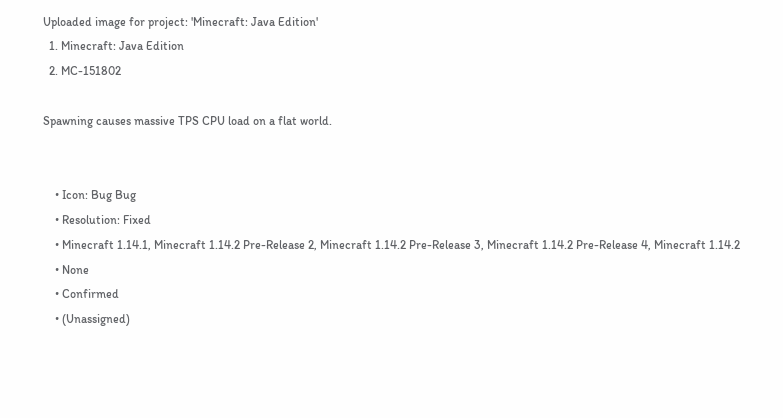Uploaded image for project: 'Minecraft: Java Edition'
  1. Minecraft: Java Edition
  2. MC-151802

Spawning causes massive TPS CPU load on a flat world.


    • Icon: Bug Bug
    • Resolution: Fixed
    • Minecraft 1.14.1, Minecraft 1.14.2 Pre-Release 2, Minecraft 1.14.2 Pre-Release 3, Minecraft 1.14.2 Pre-Release 4, Minecraft 1.14.2
    • None
    • Confirmed
    • (Unassigned)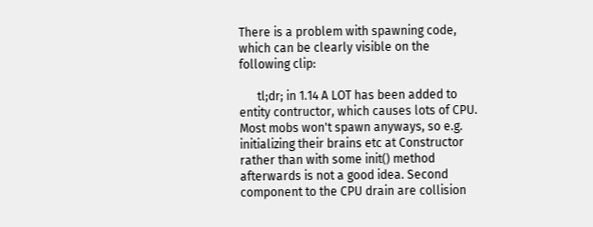There is a problem with spawning code, which can be clearly visible on the following clip:

      tl;dr; in 1.14 A LOT has been added to entity contructor, which causes lots of CPU. Most mobs won't spawn anyways, so e.g. initializing their brains etc at Constructor rather than with some init() method afterwards is not a good idea. Second component to the CPU drain are collision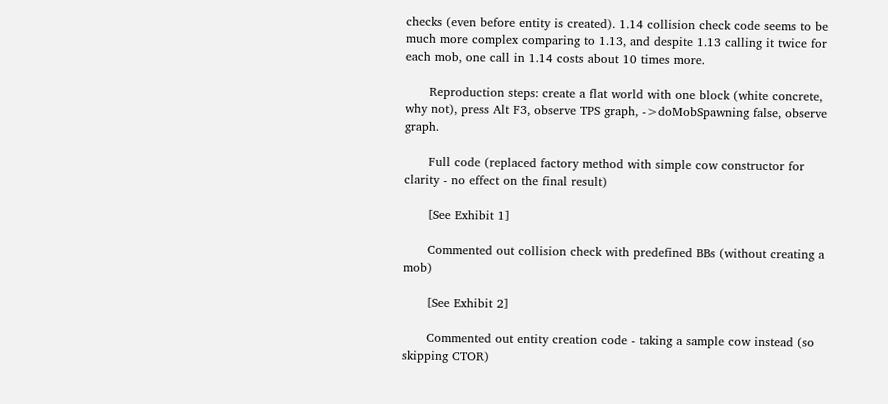checks (even before entity is created). 1.14 collision check code seems to be much more complex comparing to 1.13, and despite 1.13 calling it twice for each mob, one call in 1.14 costs about 10 times more.

      Reproduction steps: create a flat world with one block (white concrete, why not), press Alt F3, observe TPS graph, ->doMobSpawning false, observe graph.

      Full code (replaced factory method with simple cow constructor for clarity - no effect on the final result)

      [See Exhibit 1]

      Commented out collision check with predefined BBs (without creating a mob)

      [See Exhibit 2]

      Commented out entity creation code - taking a sample cow instead (so skipping CTOR)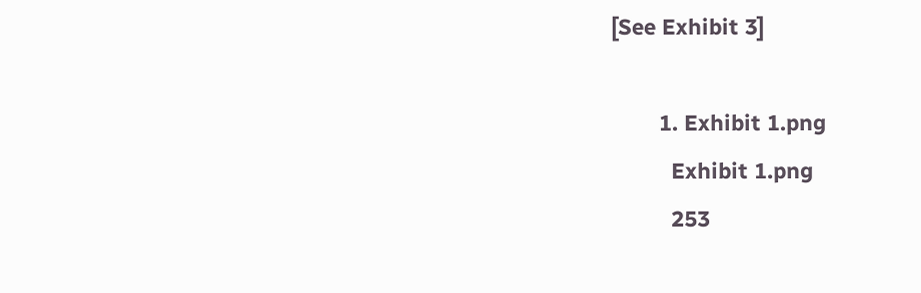[See Exhibit 3]

        1. Exhibit 1.png
          Exhibit 1.png
          253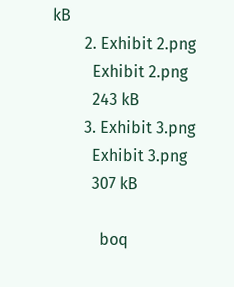kB
        2. Exhibit 2.png
          Exhibit 2.png
          243 kB
        3. Exhibit 3.png
          Exhibit 3.png
          307 kB

            boq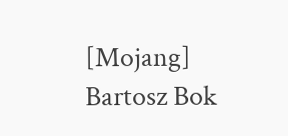[Mojang] Bartosz Bok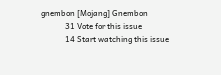gnembon [Mojang] Gnembon
            31 Vote for this issue
            14 Start watching this issue